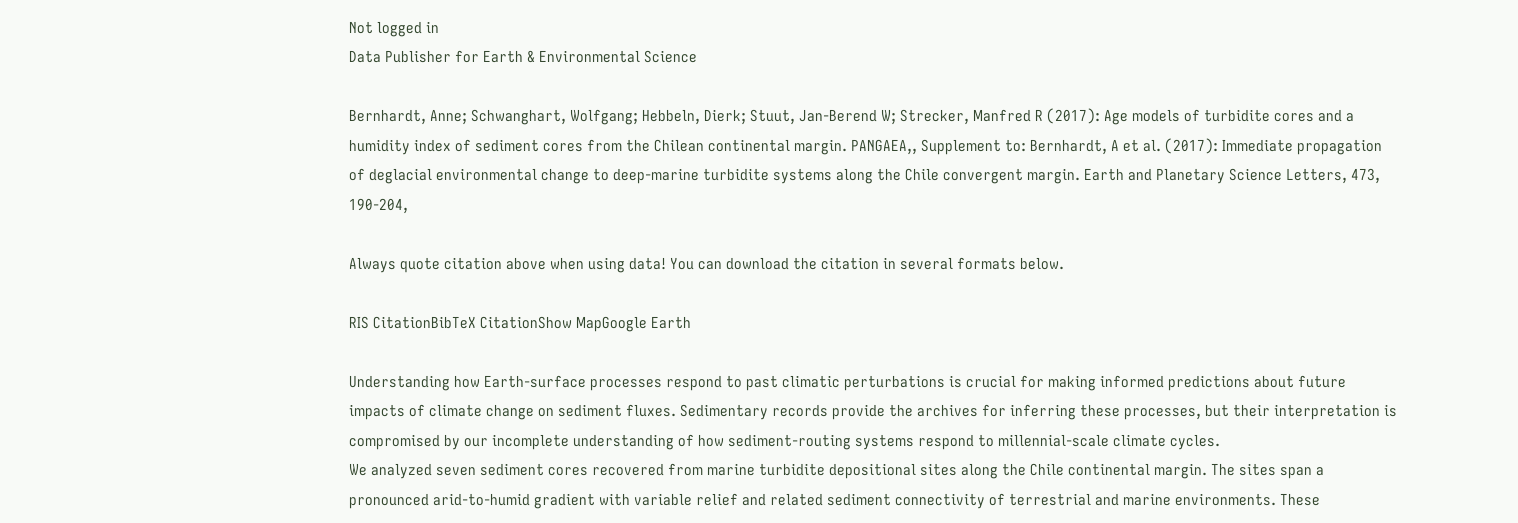Not logged in
Data Publisher for Earth & Environmental Science

Bernhardt, Anne; Schwanghart, Wolfgang; Hebbeln, Dierk; Stuut, Jan-Berend W; Strecker, Manfred R (2017): Age models of turbidite cores and a humidity index of sediment cores from the Chilean continental margin. PANGAEA,, Supplement to: Bernhardt, A et al. (2017): Immediate propagation of deglacial environmental change to deep-marine turbidite systems along the Chile convergent margin. Earth and Planetary Science Letters, 473, 190-204,

Always quote citation above when using data! You can download the citation in several formats below.

RIS CitationBibTeX CitationShow MapGoogle Earth

Understanding how Earth-surface processes respond to past climatic perturbations is crucial for making informed predictions about future impacts of climate change on sediment fluxes. Sedimentary records provide the archives for inferring these processes, but their interpretation is compromised by our incomplete understanding of how sediment-routing systems respond to millennial-scale climate cycles.
We analyzed seven sediment cores recovered from marine turbidite depositional sites along the Chile continental margin. The sites span a pronounced arid-to-humid gradient with variable relief and related sediment connectivity of terrestrial and marine environments. These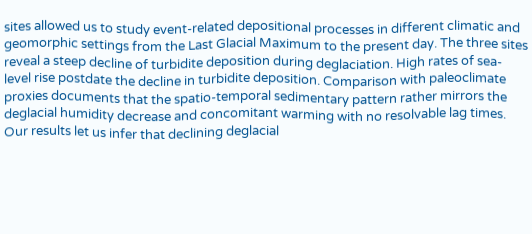sites allowed us to study event-related depositional processes in different climatic and geomorphic settings from the Last Glacial Maximum to the present day. The three sites reveal a steep decline of turbidite deposition during deglaciation. High rates of sea-level rise postdate the decline in turbidite deposition. Comparison with paleoclimate proxies documents that the spatio-temporal sedimentary pattern rather mirrors the deglacial humidity decrease and concomitant warming with no resolvable lag times.
Our results let us infer that declining deglacial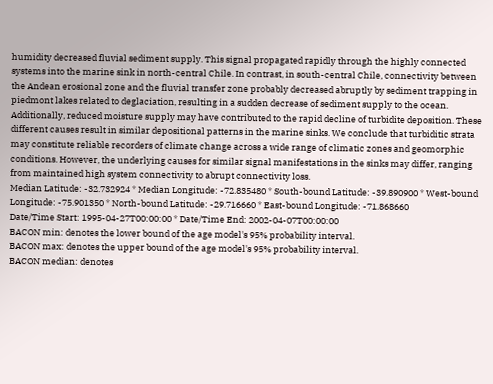humidity decreased fluvial sediment supply. This signal propagated rapidly through the highly connected systems into the marine sink in north-central Chile. In contrast, in south-central Chile, connectivity between the Andean erosional zone and the fluvial transfer zone probably decreased abruptly by sediment trapping in piedmont lakes related to deglaciation, resulting in a sudden decrease of sediment supply to the ocean. Additionally, reduced moisture supply may have contributed to the rapid decline of turbidite deposition. These different causes result in similar depositional patterns in the marine sinks. We conclude that turbiditic strata may constitute reliable recorders of climate change across a wide range of climatic zones and geomorphic conditions. However, the underlying causes for similar signal manifestations in the sinks may differ, ranging from maintained high system connectivity to abrupt connectivity loss.
Median Latitude: -32.732924 * Median Longitude: -72.835480 * South-bound Latitude: -39.890900 * West-bound Longitude: -75.901350 * North-bound Latitude: -29.716660 * East-bound Longitude: -71.868660
Date/Time Start: 1995-04-27T00:00:00 * Date/Time End: 2002-04-07T00:00:00
BACON min: denotes the lower bound of the age model's 95% probability interval.
BACON max: denotes the upper bound of the age model's 95% probability interval.
BACON median: denotes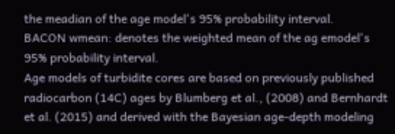the meadian of the age model's 95% probability interval.
BACON wmean: denotes the weighted mean of the ag emodel's 95% probability interval.
Age models of turbidite cores are based on previously published radiocarbon (14C) ages by Blumberg et al., (2008) and Bernhardt et al. (2015) and derived with the Bayesian age-depth modeling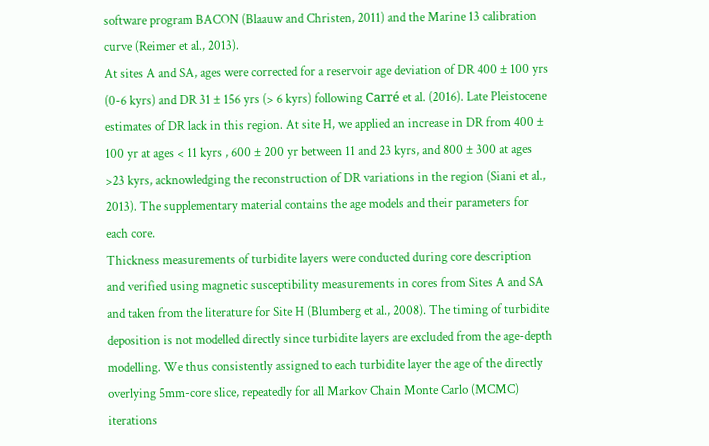software program BACON (Blaauw and Christen, 2011) and the Marine 13 calibration curve (Reimer et al., 2013).
At sites A and SA, ages were corrected for a reservoir age deviation of DR 400 ± 100 yrs (0-6 kyrs) and DR 31 ± 156 yrs (> 6 kyrs) following Carré et al. (2016). Late Pleistocene estimates of DR lack in this region. At site H, we applied an increase in DR from 400 ± 100 yr at ages < 11 kyrs , 600 ± 200 yr between 11 and 23 kyrs, and 800 ± 300 at ages >23 kyrs, acknowledging the reconstruction of DR variations in the region (Siani et al., 2013). The supplementary material contains the age models and their parameters for each core.
Thickness measurements of turbidite layers were conducted during core description and verified using magnetic susceptibility measurements in cores from Sites A and SA and taken from the literature for Site H (Blumberg et al., 2008). The timing of turbidite deposition is not modelled directly since turbidite layers are excluded from the age-depth modelling. We thus consistently assigned to each turbidite layer the age of the directly overlying 5mm-core slice, repeatedly for all Markov Chain Monte Carlo (MCMC) iterations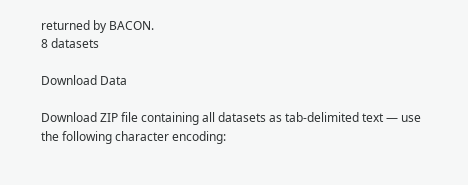returned by BACON.
8 datasets

Download Data

Download ZIP file containing all datasets as tab-delimited text — use the following character encoding: